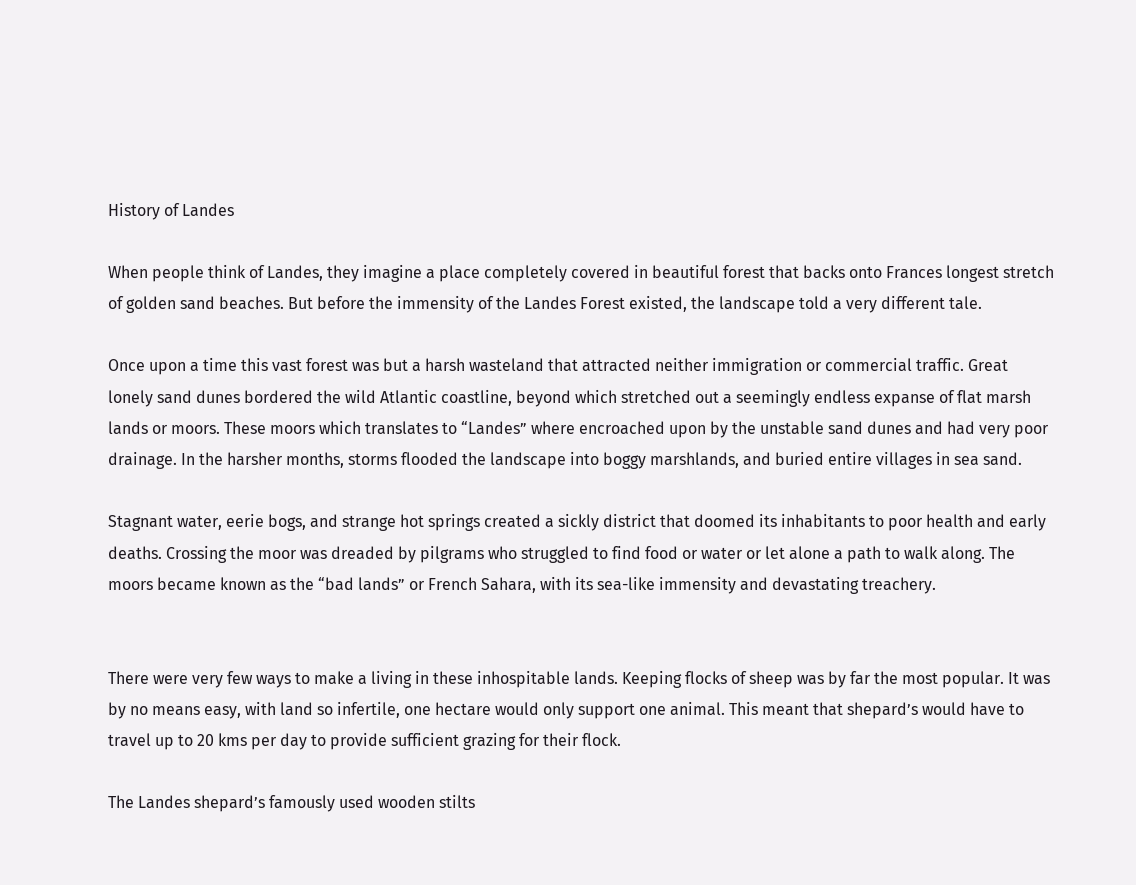History of Landes

When people think of Landes, they imagine a place completely covered in beautiful forest that backs onto Frances longest stretch of golden sand beaches. But before the immensity of the Landes Forest existed, the landscape told a very different tale.

Once upon a time this vast forest was but a harsh wasteland that attracted neither immigration or commercial traffic. Great lonely sand dunes bordered the wild Atlantic coastline, beyond which stretched out a seemingly endless expanse of flat marsh lands or moors. These moors which translates to “Landes” where encroached upon by the unstable sand dunes and had very poor drainage. In the harsher months, storms flooded the landscape into boggy marshlands, and buried entire villages in sea sand.

Stagnant water, eerie bogs, and strange hot springs created a sickly district that doomed its inhabitants to poor health and early deaths. Crossing the moor was dreaded by pilgrams who struggled to find food or water or let alone a path to walk along. The moors became known as the “bad lands” or French Sahara, with its sea-like immensity and devastating treachery.


There were very few ways to make a living in these inhospitable lands. Keeping flocks of sheep was by far the most popular. It was by no means easy, with land so infertile, one hectare would only support one animal. This meant that shepard’s would have to travel up to 20 kms per day to provide sufficient grazing for their flock.

The Landes shepard’s famously used wooden stilts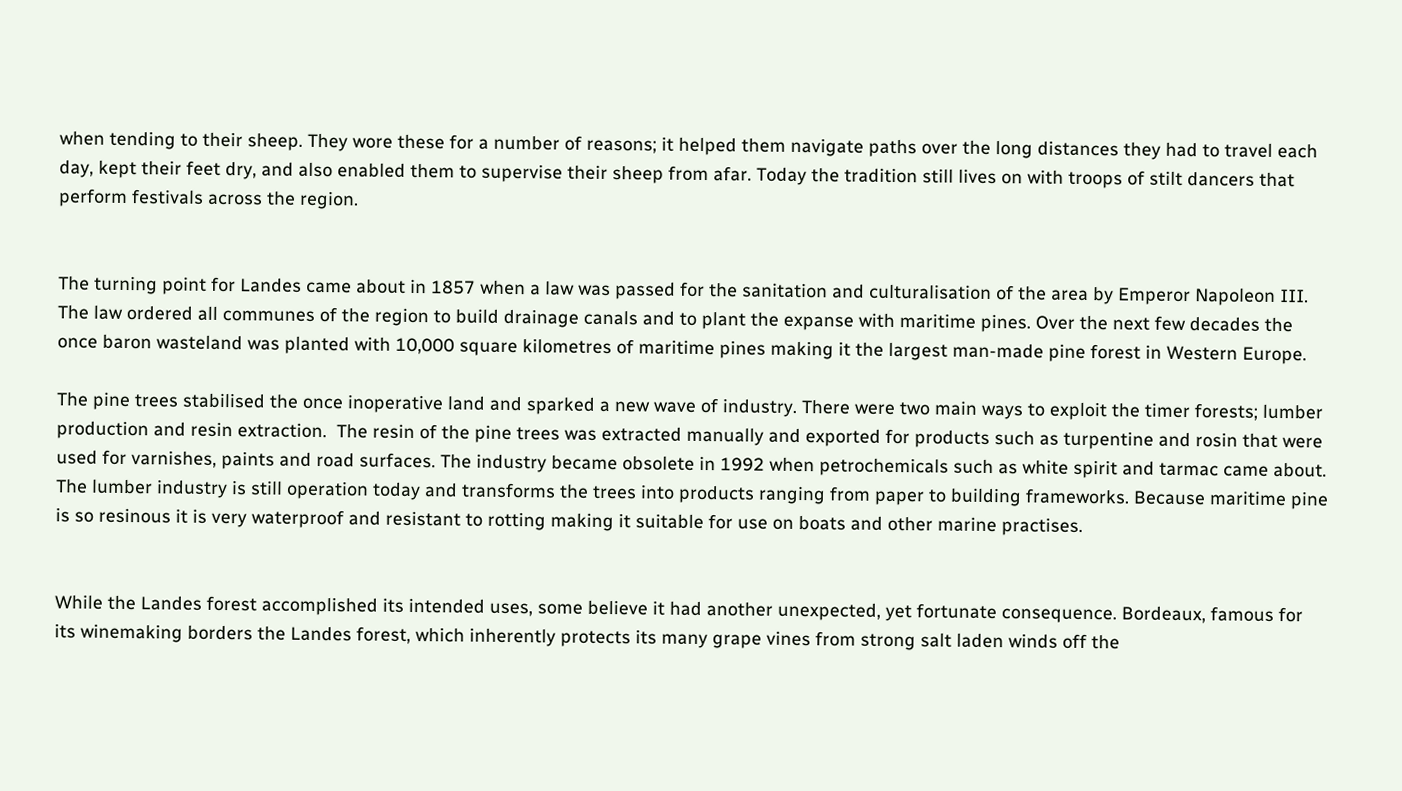when tending to their sheep. They wore these for a number of reasons; it helped them navigate paths over the long distances they had to travel each day, kept their feet dry, and also enabled them to supervise their sheep from afar. Today the tradition still lives on with troops of stilt dancers that perform festivals across the region.


The turning point for Landes came about in 1857 when a law was passed for the sanitation and culturalisation of the area by Emperor Napoleon III. The law ordered all communes of the region to build drainage canals and to plant the expanse with maritime pines. Over the next few decades the once baron wasteland was planted with 10,000 square kilometres of maritime pines making it the largest man-made pine forest in Western Europe.

The pine trees stabilised the once inoperative land and sparked a new wave of industry. There were two main ways to exploit the timer forests; lumber production and resin extraction.  The resin of the pine trees was extracted manually and exported for products such as turpentine and rosin that were used for varnishes, paints and road surfaces. The industry became obsolete in 1992 when petrochemicals such as white spirit and tarmac came about. The lumber industry is still operation today and transforms the trees into products ranging from paper to building frameworks. Because maritime pine is so resinous it is very waterproof and resistant to rotting making it suitable for use on boats and other marine practises.


While the Landes forest accomplished its intended uses, some believe it had another unexpected, yet fortunate consequence. Bordeaux, famous for its winemaking borders the Landes forest, which inherently protects its many grape vines from strong salt laden winds off the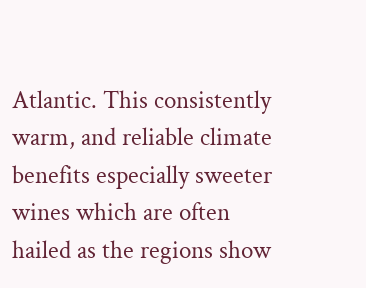Atlantic. This consistently warm, and reliable climate benefits especially sweeter wines which are often hailed as the regions show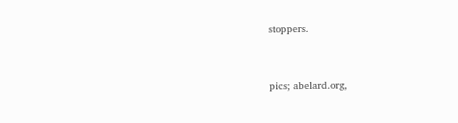stoppers.


pics; abelard.org,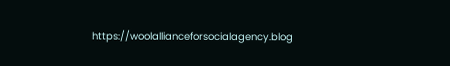https://woolallianceforsocialagency.blog